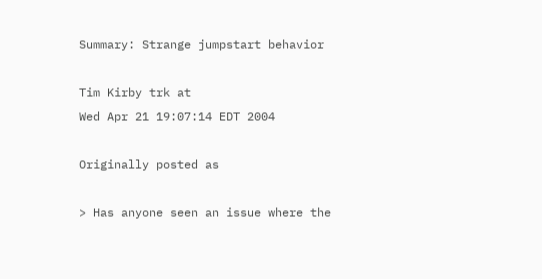Summary: Strange jumpstart behavior

Tim Kirby trk at
Wed Apr 21 19:07:14 EDT 2004

Originally posted as

> Has anyone seen an issue where the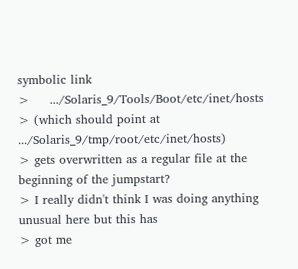symbolic link
>     .../Solaris_9/Tools/Boot/etc/inet/hosts
> (which should point at .../Solaris_9/tmp/root/etc/inet/hosts)
> gets overwritten as a regular file at the beginning of the jumpstart?
> I really didn't think I was doing anything unusual here but this has
> got me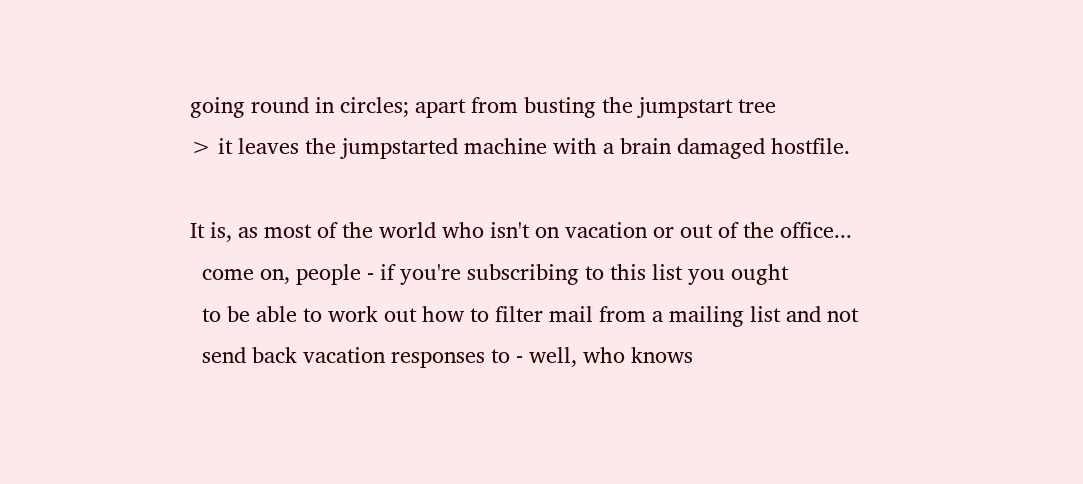going round in circles; apart from busting the jumpstart tree
> it leaves the jumpstarted machine with a brain damaged hostfile.

It is, as most of the world who isn't on vacation or out of the office...
  come on, people - if you're subscribing to this list you ought
  to be able to work out how to filter mail from a mailing list and not
  send back vacation responses to - well, who knows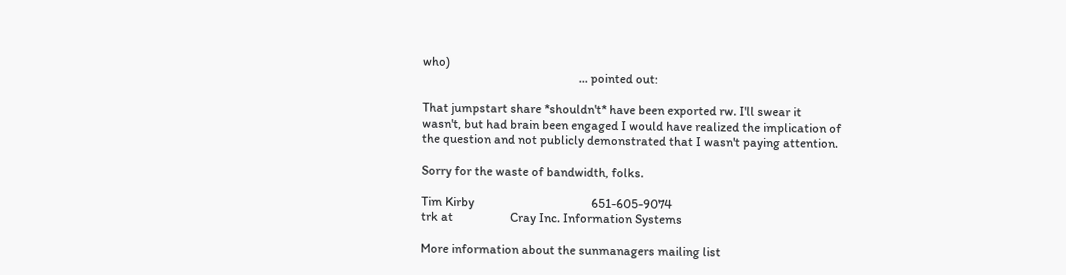who)
                                                    ... pointed out:

That jumpstart share *shouldn't* have been exported rw. I'll swear it
wasn't, but had brain been engaged I would have realized the implication of
the question and not publicly demonstrated that I wasn't paying attention.

Sorry for the waste of bandwidth, folks.

Tim Kirby                                       651-605-9074
trk at                   Cray Inc. Information Systems

More information about the sunmanagers mailing list